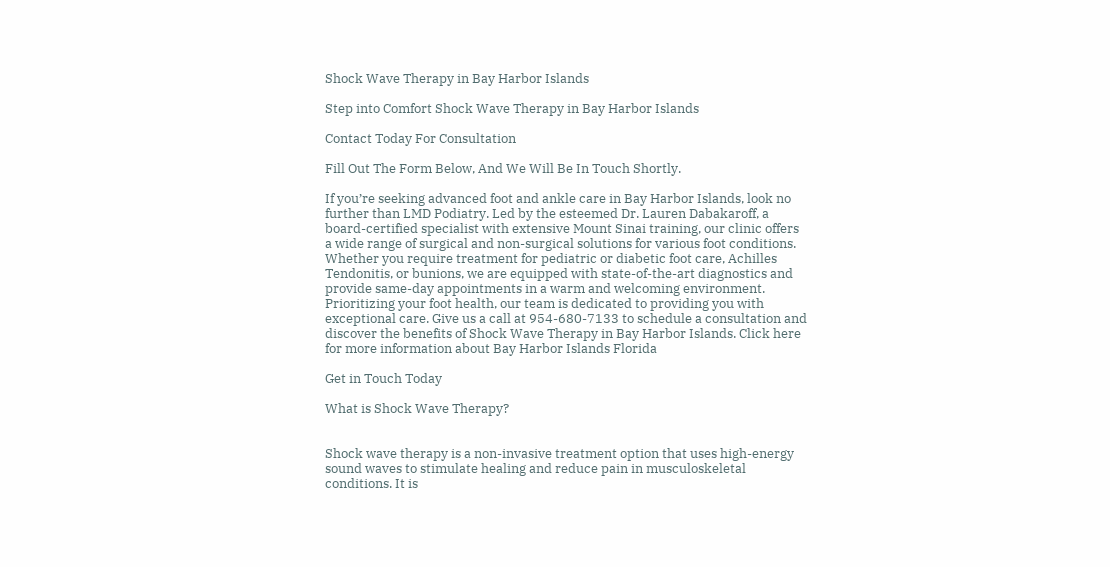Shock Wave Therapy in Bay Harbor Islands

Step into Comfort Shock Wave Therapy in Bay Harbor Islands

Contact Today For Consultation

Fill Out The Form Below, And We Will Be In Touch Shortly.

If you’re seeking advanced foot and ankle care in Bay Harbor Islands, look no further than LMD Podiatry. Led by the esteemed Dr. Lauren Dabakaroff, a board-certified specialist with extensive Mount Sinai training, our clinic offers a wide range of surgical and non-surgical solutions for various foot conditions. Whether you require treatment for pediatric or diabetic foot care, Achilles Tendonitis, or bunions, we are equipped with state-of-the-art diagnostics and provide same-day appointments in a warm and welcoming environment. Prioritizing your foot health, our team is dedicated to providing you with exceptional care. Give us a call at 954-680-7133 to schedule a consultation and discover the benefits of Shock Wave Therapy in Bay Harbor Islands. Click here for more information about Bay Harbor Islands Florida

Get in Touch Today

What is Shock Wave Therapy?


Shock wave therapy is a non-invasive treatment option that uses high-energy sound waves to stimulate healing and reduce pain in musculoskeletal conditions. It is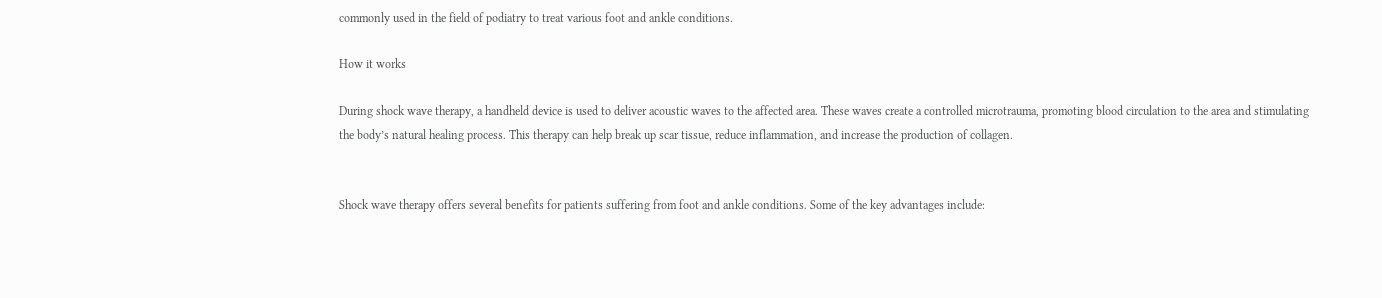commonly used in the field of podiatry to treat various foot and ankle conditions.

How it works

During shock wave therapy, a handheld device is used to deliver acoustic waves to the affected area. These waves create a controlled microtrauma, promoting blood circulation to the area and stimulating the body’s natural healing process. This therapy can help break up scar tissue, reduce inflammation, and increase the production of collagen.


Shock wave therapy offers several benefits for patients suffering from foot and ankle conditions. Some of the key advantages include: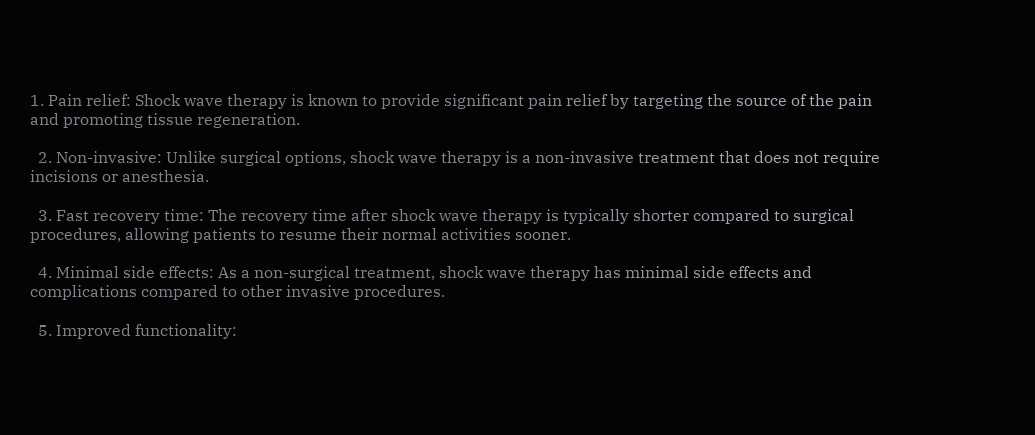1. Pain relief: Shock wave therapy is known to provide significant pain relief by targeting the source of the pain and promoting tissue regeneration.

  2. Non-invasive: Unlike surgical options, shock wave therapy is a non-invasive treatment that does not require incisions or anesthesia.

  3. Fast recovery time: The recovery time after shock wave therapy is typically shorter compared to surgical procedures, allowing patients to resume their normal activities sooner.

  4. Minimal side effects: As a non-surgical treatment, shock wave therapy has minimal side effects and complications compared to other invasive procedures.

  5. Improved functionality: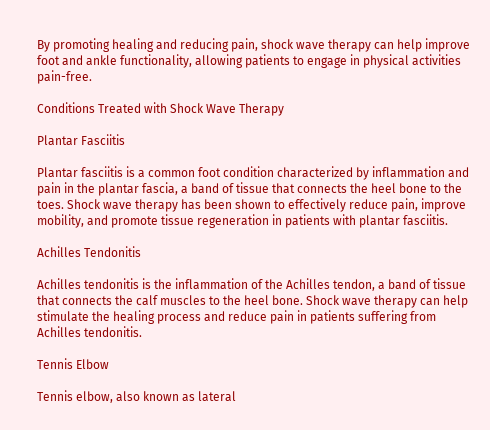By promoting healing and reducing pain, shock wave therapy can help improve foot and ankle functionality, allowing patients to engage in physical activities pain-free.

Conditions Treated with Shock Wave Therapy

Plantar Fasciitis

Plantar fasciitis is a common foot condition characterized by inflammation and pain in the plantar fascia, a band of tissue that connects the heel bone to the toes. Shock wave therapy has been shown to effectively reduce pain, improve mobility, and promote tissue regeneration in patients with plantar fasciitis.

Achilles Tendonitis

Achilles tendonitis is the inflammation of the Achilles tendon, a band of tissue that connects the calf muscles to the heel bone. Shock wave therapy can help stimulate the healing process and reduce pain in patients suffering from Achilles tendonitis.

Tennis Elbow

Tennis elbow, also known as lateral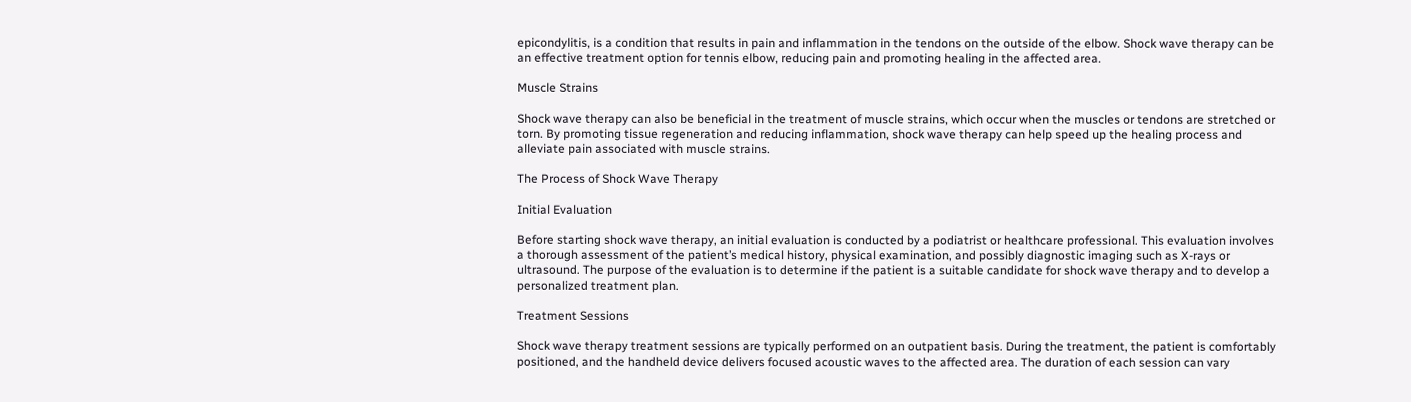epicondylitis, is a condition that results in pain and inflammation in the tendons on the outside of the elbow. Shock wave therapy can be an effective treatment option for tennis elbow, reducing pain and promoting healing in the affected area.

Muscle Strains

Shock wave therapy can also be beneficial in the treatment of muscle strains, which occur when the muscles or tendons are stretched or torn. By promoting tissue regeneration and reducing inflammation, shock wave therapy can help speed up the healing process and alleviate pain associated with muscle strains.

The Process of Shock Wave Therapy

Initial Evaluation

Before starting shock wave therapy, an initial evaluation is conducted by a podiatrist or healthcare professional. This evaluation involves a thorough assessment of the patient’s medical history, physical examination, and possibly diagnostic imaging such as X-rays or ultrasound. The purpose of the evaluation is to determine if the patient is a suitable candidate for shock wave therapy and to develop a personalized treatment plan.

Treatment Sessions

Shock wave therapy treatment sessions are typically performed on an outpatient basis. During the treatment, the patient is comfortably positioned, and the handheld device delivers focused acoustic waves to the affected area. The duration of each session can vary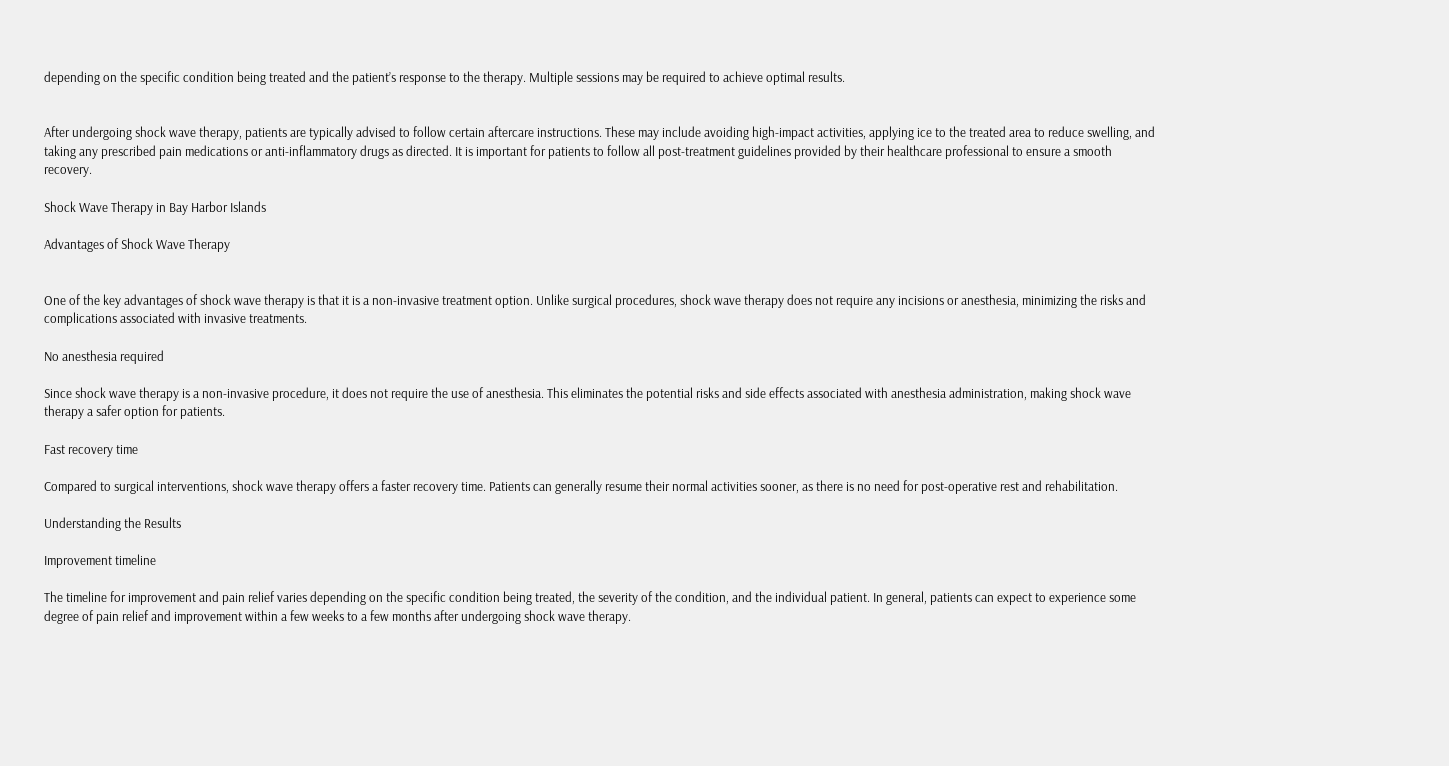depending on the specific condition being treated and the patient’s response to the therapy. Multiple sessions may be required to achieve optimal results.


After undergoing shock wave therapy, patients are typically advised to follow certain aftercare instructions. These may include avoiding high-impact activities, applying ice to the treated area to reduce swelling, and taking any prescribed pain medications or anti-inflammatory drugs as directed. It is important for patients to follow all post-treatment guidelines provided by their healthcare professional to ensure a smooth recovery.

Shock Wave Therapy in Bay Harbor Islands

Advantages of Shock Wave Therapy


One of the key advantages of shock wave therapy is that it is a non-invasive treatment option. Unlike surgical procedures, shock wave therapy does not require any incisions or anesthesia, minimizing the risks and complications associated with invasive treatments.

No anesthesia required

Since shock wave therapy is a non-invasive procedure, it does not require the use of anesthesia. This eliminates the potential risks and side effects associated with anesthesia administration, making shock wave therapy a safer option for patients.

Fast recovery time

Compared to surgical interventions, shock wave therapy offers a faster recovery time. Patients can generally resume their normal activities sooner, as there is no need for post-operative rest and rehabilitation.

Understanding the Results

Improvement timeline

The timeline for improvement and pain relief varies depending on the specific condition being treated, the severity of the condition, and the individual patient. In general, patients can expect to experience some degree of pain relief and improvement within a few weeks to a few months after undergoing shock wave therapy.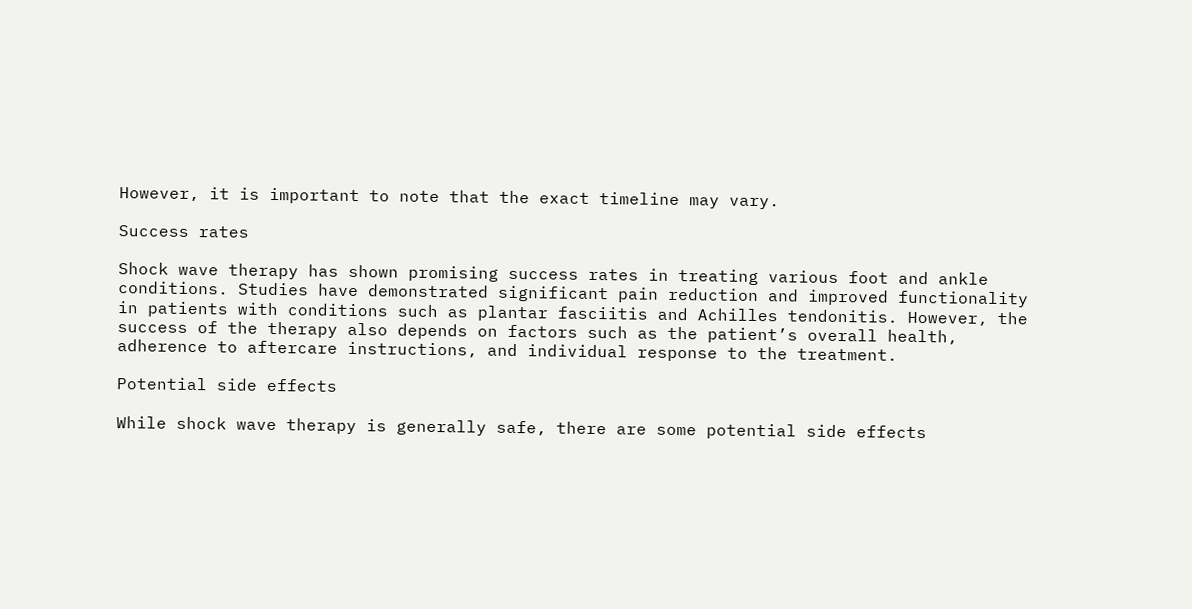However, it is important to note that the exact timeline may vary.

Success rates

Shock wave therapy has shown promising success rates in treating various foot and ankle conditions. Studies have demonstrated significant pain reduction and improved functionality in patients with conditions such as plantar fasciitis and Achilles tendonitis. However, the success of the therapy also depends on factors such as the patient’s overall health, adherence to aftercare instructions, and individual response to the treatment.

Potential side effects

While shock wave therapy is generally safe, there are some potential side effects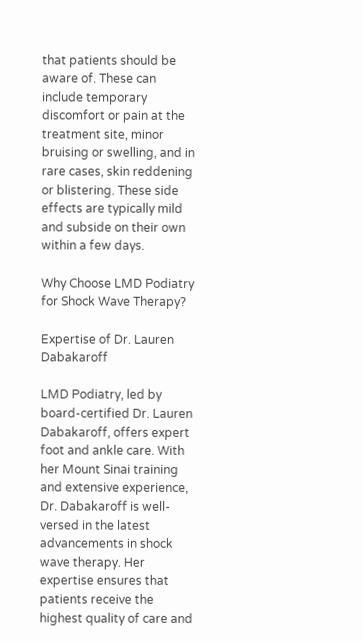that patients should be aware of. These can include temporary discomfort or pain at the treatment site, minor bruising or swelling, and in rare cases, skin reddening or blistering. These side effects are typically mild and subside on their own within a few days.

Why Choose LMD Podiatry for Shock Wave Therapy?

Expertise of Dr. Lauren Dabakaroff

LMD Podiatry, led by board-certified Dr. Lauren Dabakaroff, offers expert foot and ankle care. With her Mount Sinai training and extensive experience, Dr. Dabakaroff is well-versed in the latest advancements in shock wave therapy. Her expertise ensures that patients receive the highest quality of care and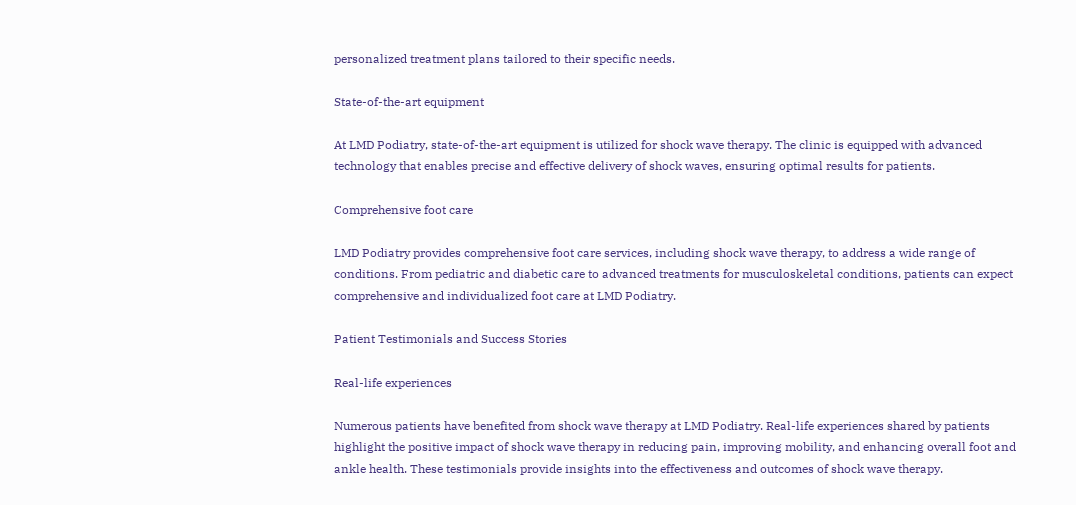personalized treatment plans tailored to their specific needs.

State-of-the-art equipment

At LMD Podiatry, state-of-the-art equipment is utilized for shock wave therapy. The clinic is equipped with advanced technology that enables precise and effective delivery of shock waves, ensuring optimal results for patients.

Comprehensive foot care

LMD Podiatry provides comprehensive foot care services, including shock wave therapy, to address a wide range of conditions. From pediatric and diabetic care to advanced treatments for musculoskeletal conditions, patients can expect comprehensive and individualized foot care at LMD Podiatry.

Patient Testimonials and Success Stories

Real-life experiences

Numerous patients have benefited from shock wave therapy at LMD Podiatry. Real-life experiences shared by patients highlight the positive impact of shock wave therapy in reducing pain, improving mobility, and enhancing overall foot and ankle health. These testimonials provide insights into the effectiveness and outcomes of shock wave therapy.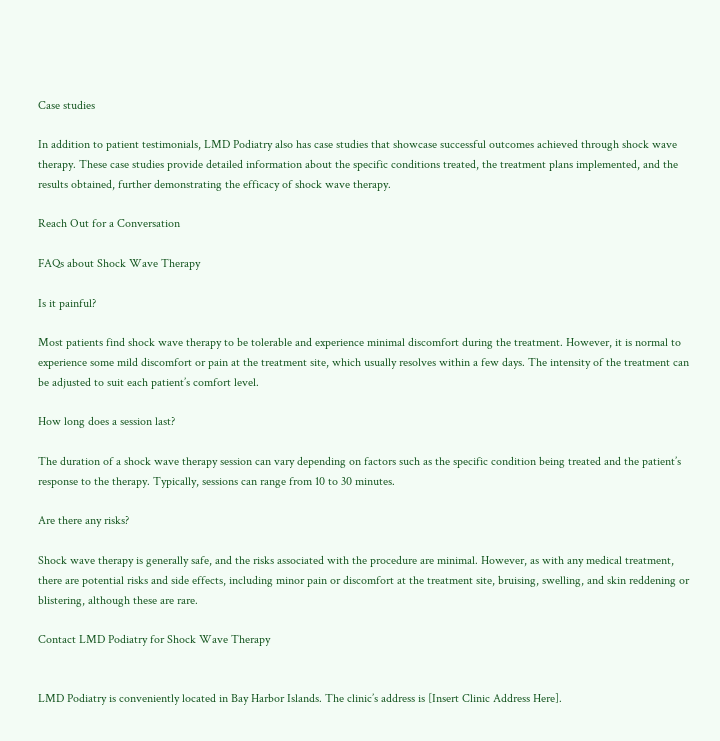Case studies

In addition to patient testimonials, LMD Podiatry also has case studies that showcase successful outcomes achieved through shock wave therapy. These case studies provide detailed information about the specific conditions treated, the treatment plans implemented, and the results obtained, further demonstrating the efficacy of shock wave therapy.

Reach Out for a Conversation

FAQs about Shock Wave Therapy

Is it painful?

Most patients find shock wave therapy to be tolerable and experience minimal discomfort during the treatment. However, it is normal to experience some mild discomfort or pain at the treatment site, which usually resolves within a few days. The intensity of the treatment can be adjusted to suit each patient’s comfort level.

How long does a session last?

The duration of a shock wave therapy session can vary depending on factors such as the specific condition being treated and the patient’s response to the therapy. Typically, sessions can range from 10 to 30 minutes.

Are there any risks?

Shock wave therapy is generally safe, and the risks associated with the procedure are minimal. However, as with any medical treatment, there are potential risks and side effects, including minor pain or discomfort at the treatment site, bruising, swelling, and skin reddening or blistering, although these are rare.

Contact LMD Podiatry for Shock Wave Therapy


LMD Podiatry is conveniently located in Bay Harbor Islands. The clinic’s address is [Insert Clinic Address Here].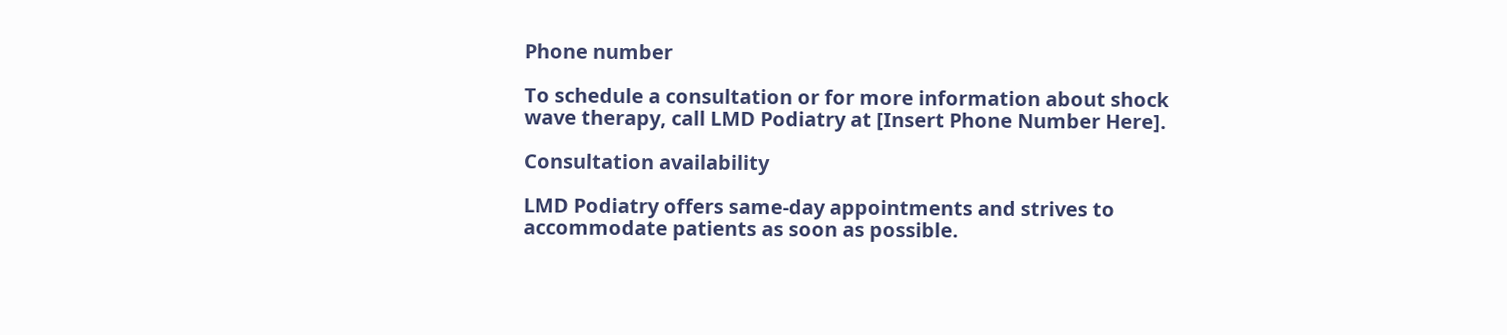Phone number

To schedule a consultation or for more information about shock wave therapy, call LMD Podiatry at [Insert Phone Number Here].

Consultation availability

LMD Podiatry offers same-day appointments and strives to accommodate patients as soon as possible.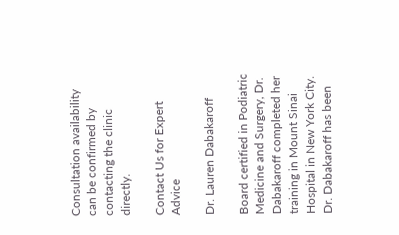Consultation availability can be confirmed by contacting the clinic directly.

Contact Us for Expert Advice

Dr. Lauren Dabakaroff

Board certified in Podiatric Medicine and Surgery, Dr. Dabakaroff completed her training in Mount Sinai Hospital in New York City. Dr. Dabakaroff has been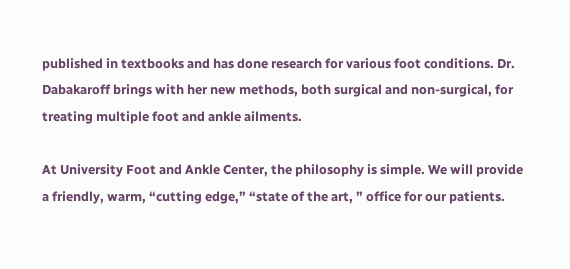published in textbooks and has done research for various foot conditions. Dr. Dabakaroff brings with her new methods, both surgical and non-surgical, for treating multiple foot and ankle ailments.

At University Foot and Ankle Center, the philosophy is simple. We will provide a friendly, warm, “cutting edge,” “state of the art, ” office for our patients.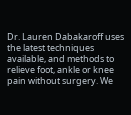Dr. Lauren Dabakaroff uses the latest techniques available, and methods to relieve foot, ankle or knee pain without surgery. We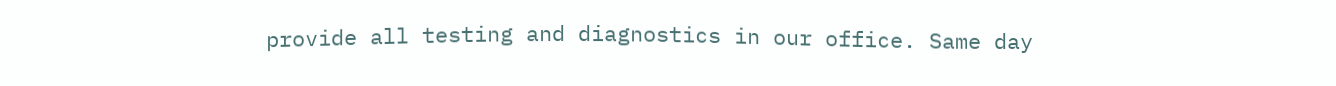provide all testing and diagnostics in our office. Same day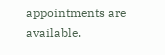appointments are available.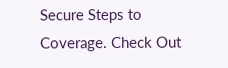Secure Steps to Coverage. Check Out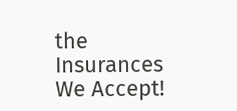the Insurances We Accept!